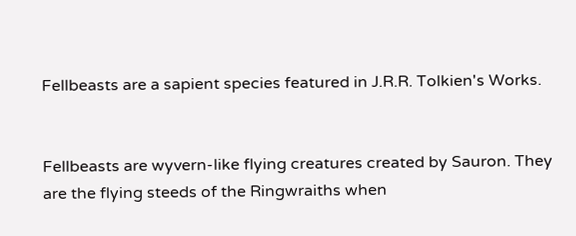Fellbeasts are a sapient species featured in J.R.R. Tolkien's Works.


Fellbeasts are wyvern-like flying creatures created by Sauron. They are the flying steeds of the Ringwraiths when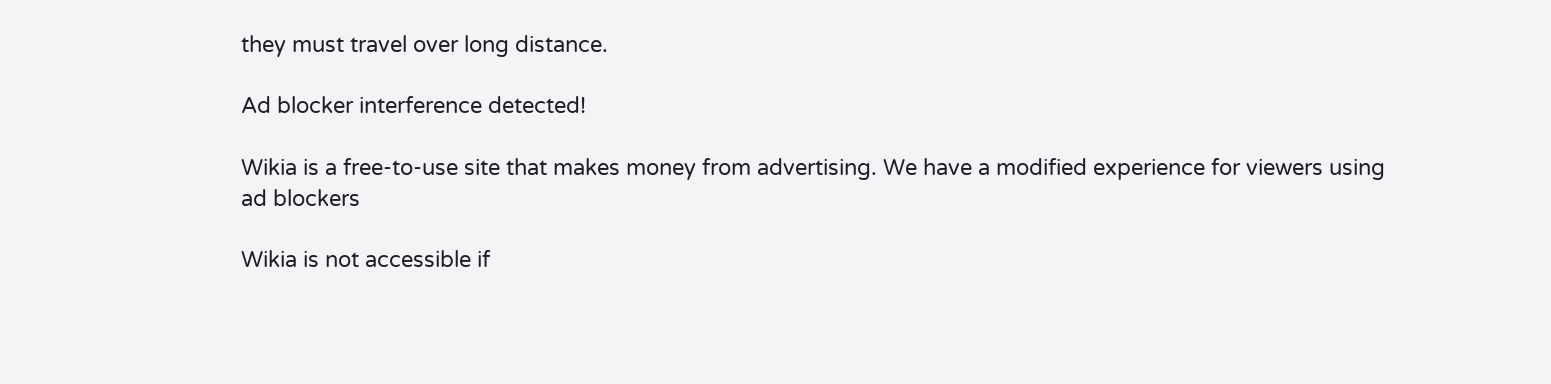they must travel over long distance.

Ad blocker interference detected!

Wikia is a free-to-use site that makes money from advertising. We have a modified experience for viewers using ad blockers

Wikia is not accessible if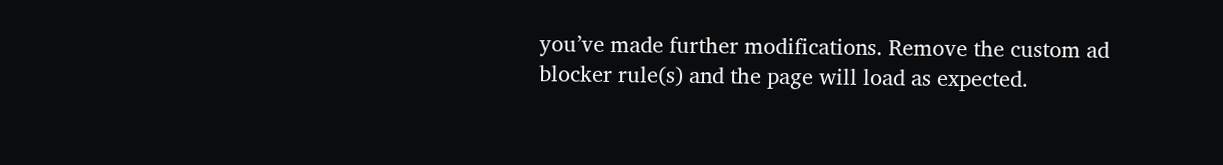you’ve made further modifications. Remove the custom ad blocker rule(s) and the page will load as expected.